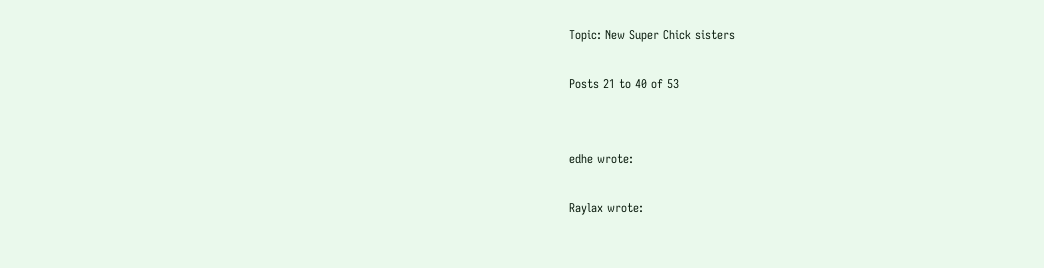Topic: New Super Chick sisters

Posts 21 to 40 of 53


edhe wrote:

Raylax wrote: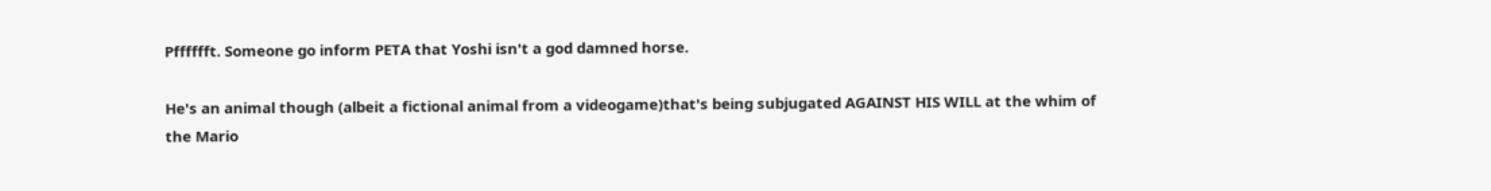Pfffffft. Someone go inform PETA that Yoshi isn't a god damned horse.

He's an animal though (albeit a fictional animal from a videogame)that's being subjugated AGAINST HIS WILL at the whim of the Mario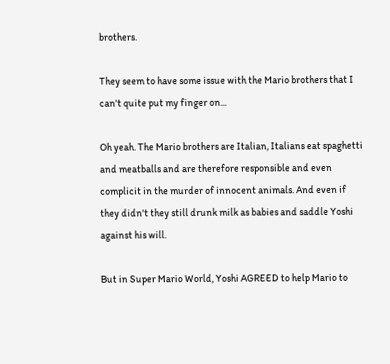brothers.

They seem to have some issue with the Mario brothers that I can't quite put my finger on...

Oh yeah. The Mario brothers are Italian, Italians eat spaghetti and meatballs and are therefore responsible and even complicit in the murder of innocent animals. And even if they didn't they still drunk milk as babies and saddle Yoshi against his will.

But in Super Mario World, Yoshi AGREED to help Mario to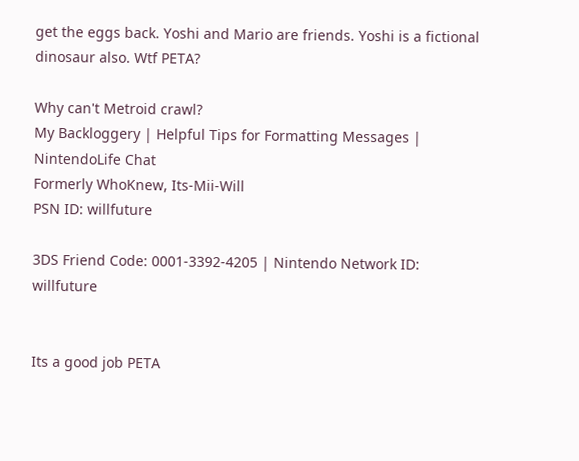get the eggs back. Yoshi and Mario are friends. Yoshi is a fictional dinosaur also. Wtf PETA?

Why can't Metroid crawl?
My Backloggery | Helpful Tips for Formatting Messages | NintendoLife Chat
Formerly WhoKnew, Its-Mii-Will
PSN ID: willfuture

3DS Friend Code: 0001-3392-4205 | Nintendo Network ID: willfuture


Its a good job PETA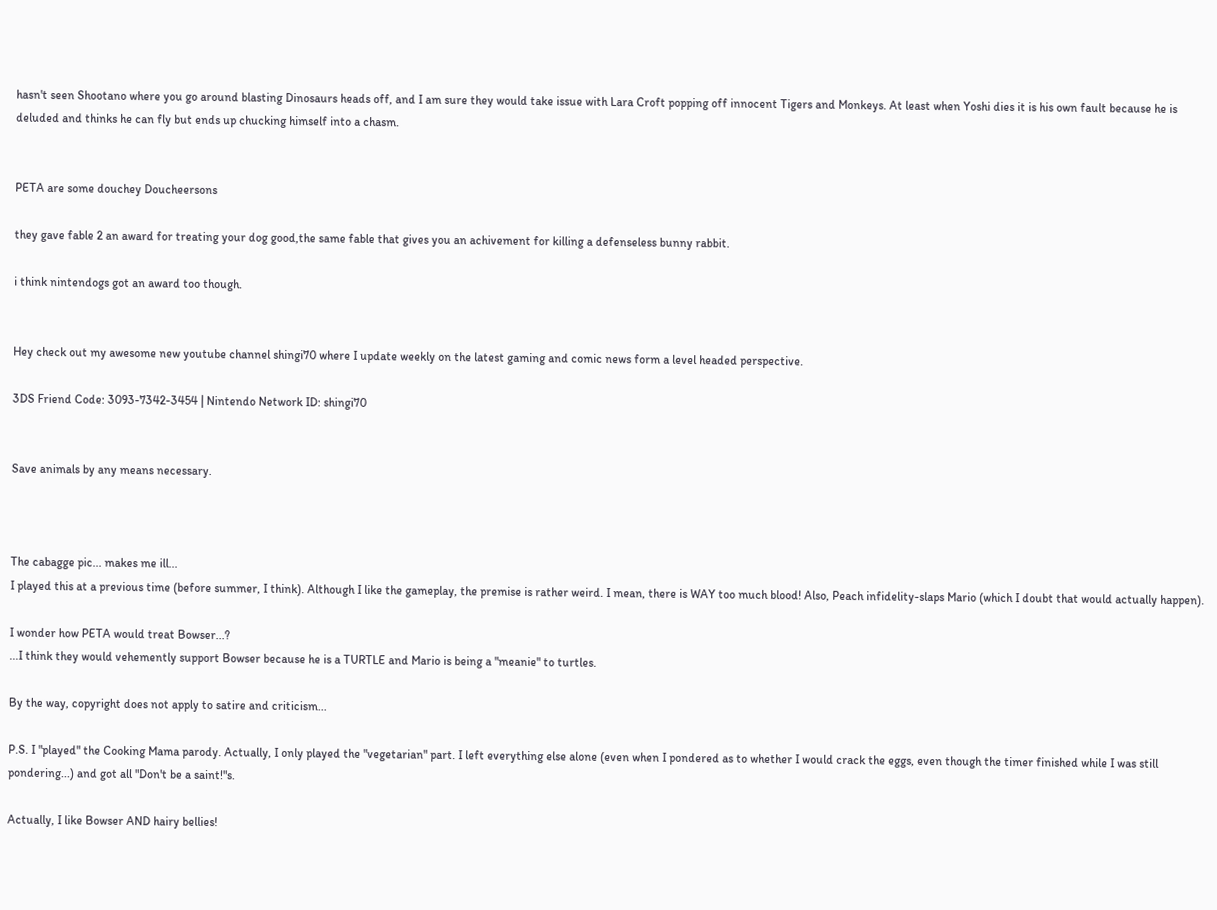hasn't seen Shootano where you go around blasting Dinosaurs heads off, and I am sure they would take issue with Lara Croft popping off innocent Tigers and Monkeys. At least when Yoshi dies it is his own fault because he is deluded and thinks he can fly but ends up chucking himself into a chasm.


PETA are some douchey Doucheersons

they gave fable 2 an award for treating your dog good,the same fable that gives you an achivement for killing a defenseless bunny rabbit.

i think nintendogs got an award too though.


Hey check out my awesome new youtube channel shingi70 where I update weekly on the latest gaming and comic news form a level headed perspective.

3DS Friend Code: 3093-7342-3454 | Nintendo Network ID: shingi70


Save animals by any means necessary.



The cabagge pic... makes me ill...
I played this at a previous time (before summer, I think). Although I like the gameplay, the premise is rather weird. I mean, there is WAY too much blood! Also, Peach infidelity-slaps Mario (which I doubt that would actually happen).

I wonder how PETA would treat Bowser...?
...I think they would vehemently support Bowser because he is a TURTLE and Mario is being a "meanie" to turtles.

By the way, copyright does not apply to satire and criticism...

P.S. I "played" the Cooking Mama parody. Actually, I only played the "vegetarian" part. I left everything else alone (even when I pondered as to whether I would crack the eggs, even though the timer finished while I was still pondering...) and got all "Don't be a saint!"s.

Actually, I like Bowser AND hairy bellies!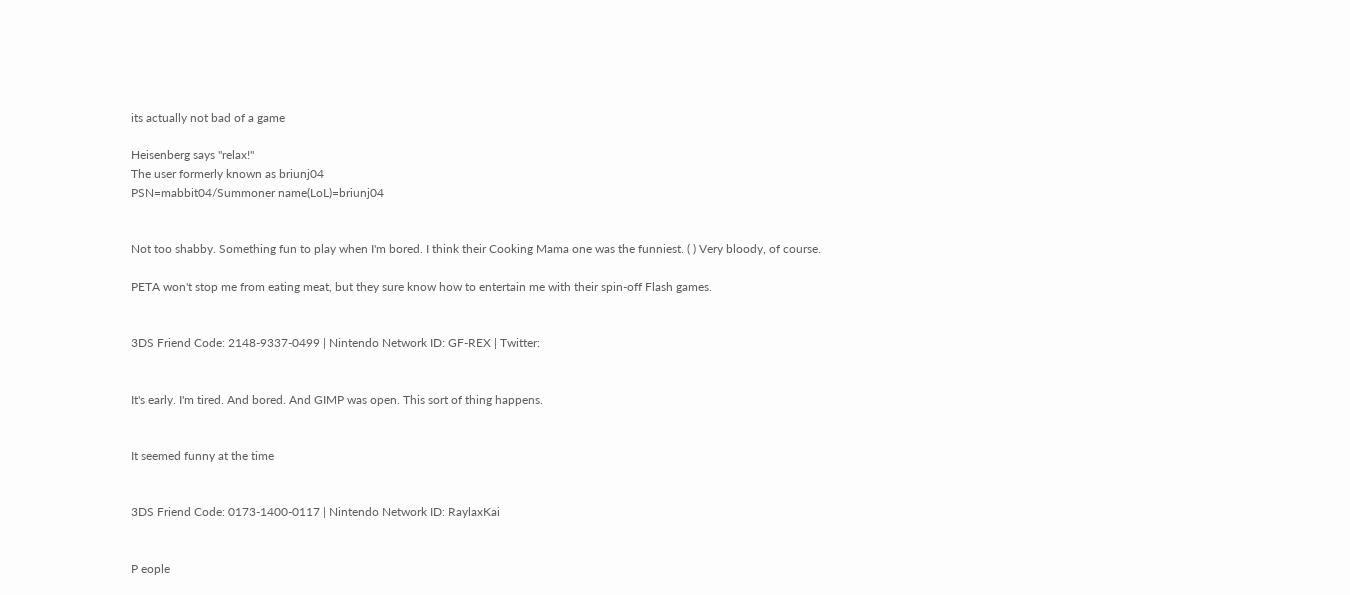its actually not bad of a game

Heisenberg says "relax!"
The user formerly known as briunj04
PSN=mabbit04/Summoner name(LoL)=briunj04


Not too shabby. Something fun to play when I'm bored. I think their Cooking Mama one was the funniest. ( ) Very bloody, of course.

PETA won't stop me from eating meat, but they sure know how to entertain me with their spin-off Flash games.


3DS Friend Code: 2148-9337-0499 | Nintendo Network ID: GF-REX | Twitter:


It's early. I'm tired. And bored. And GIMP was open. This sort of thing happens.


It seemed funny at the time


3DS Friend Code: 0173-1400-0117 | Nintendo Network ID: RaylaxKai


P eople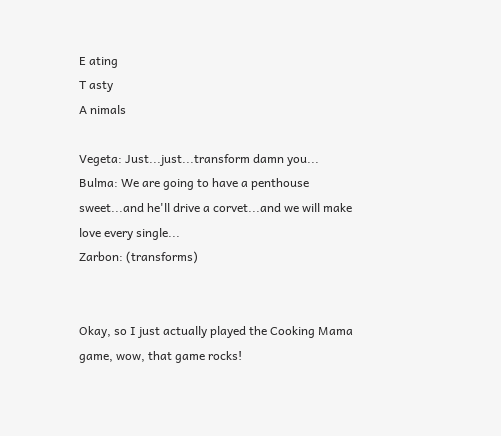E ating
T asty
A nimals

Vegeta: Just...just...transform damn you...
Bulma: We are going to have a penthouse sweet...and he'll drive a corvet...and we will make love every single...
Zarbon: (transforms)


Okay, so I just actually played the Cooking Mama game, wow, that game rocks!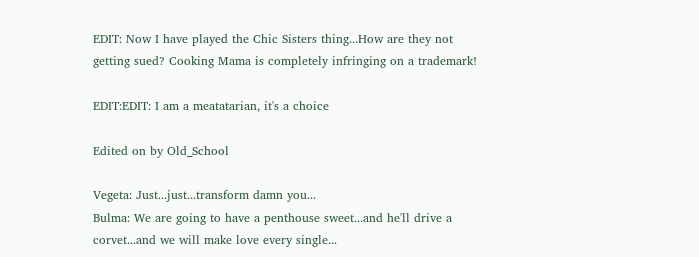EDIT: Now I have played the Chic Sisters thing...How are they not getting sued? Cooking Mama is completely infringing on a trademark!

EDIT:EDIT: I am a meatatarian, it's a choice

Edited on by Old_School

Vegeta: Just...just...transform damn you...
Bulma: We are going to have a penthouse sweet...and he'll drive a corvet...and we will make love every single...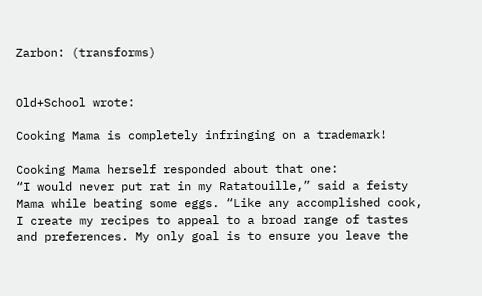Zarbon: (transforms)


Old+School wrote:

Cooking Mama is completely infringing on a trademark!

Cooking Mama herself responded about that one:
“I would never put rat in my Ratatouille,” said a feisty Mama while beating some eggs. “Like any accomplished cook, I create my recipes to appeal to a broad range of tastes and preferences. My only goal is to ensure you leave the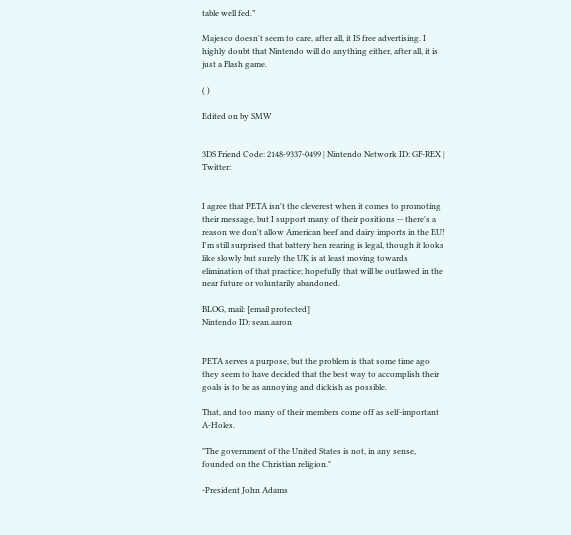table well fed.”

Majesco doesn't seem to care, after all, it IS free advertising. I highly doubt that Nintendo will do anything either, after all, it is just a Flash game.

( )

Edited on by SMW


3DS Friend Code: 2148-9337-0499 | Nintendo Network ID: GF-REX | Twitter:


I agree that PETA isn't the cleverest when it comes to promoting their message, but I support many of their positions -- there's a reason we don't allow American beef and dairy imports in the EU! I'm still surprised that battery hen rearing is legal, though it looks like slowly but surely the UK is at least moving towards elimination of that practice; hopefully that will be outlawed in the near future or voluntarily abandoned.

BLOG, mail: [email protected]
Nintendo ID: sean.aaron


PETA serves a purpose, but the problem is that some time ago they seem to have decided that the best way to accomplish their goals is to be as annoying and dickish as possible.

That, and too many of their members come off as self-important A-Holes.

"The government of the United States is not, in any sense, founded on the Christian religion."

-President John Adams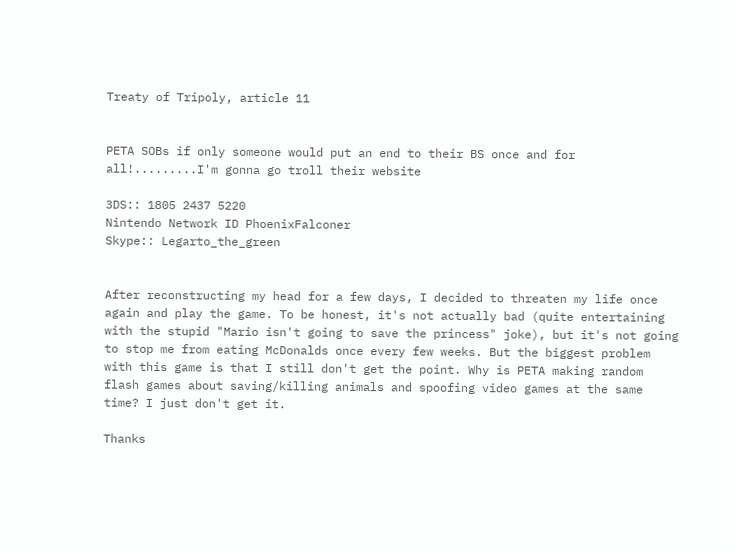Treaty of Tripoly, article 11


PETA SOBs if only someone would put an end to their BS once and for all!.........I'm gonna go troll their website

3DS:: 1805 2437 5220
Nintendo Network ID PhoenixFalconer
Skype:: Legarto_the_green


After reconstructing my head for a few days, I decided to threaten my life once again and play the game. To be honest, it's not actually bad (quite entertaining with the stupid "Mario isn't going to save the princess" joke), but it's not going to stop me from eating McDonalds once every few weeks. But the biggest problem with this game is that I still don't get the point. Why is PETA making random flash games about saving/killing animals and spoofing video games at the same time? I just don't get it.

Thanks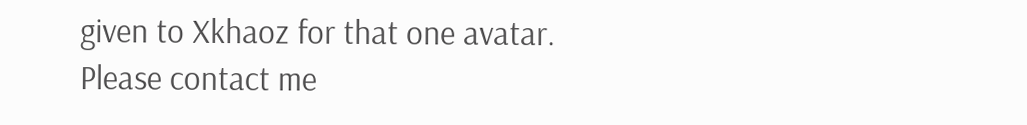given to Xkhaoz for that one avatar.
Please contact me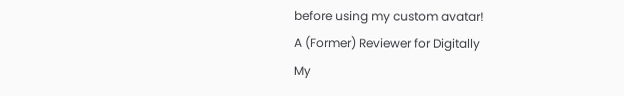before using my custom avatar!
A (Former) Reviewer for Digitally
My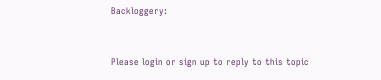Backloggery:


Please login or sign up to reply to this topic